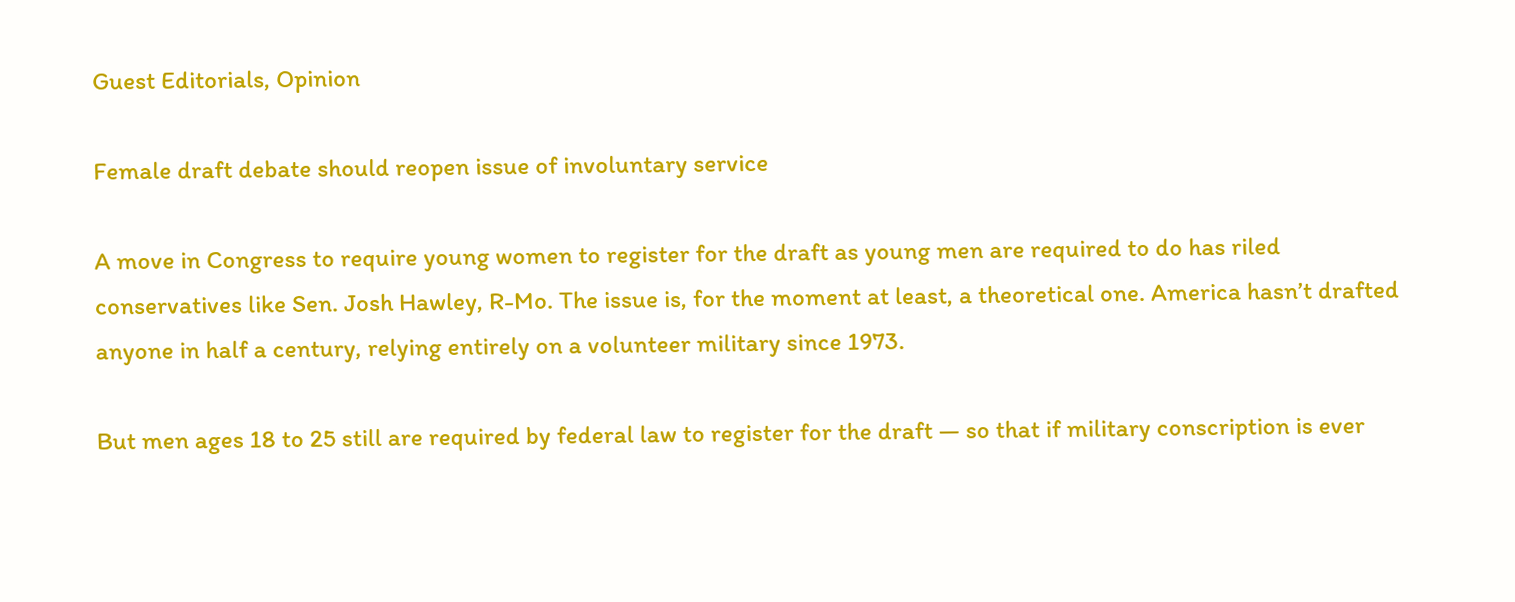Guest Editorials, Opinion

Female draft debate should reopen issue of involuntary service

A move in Congress to require young women to register for the draft as young men are required to do has riled conservatives like Sen. Josh Hawley, R-Mo. The issue is, for the moment at least, a theoretical one. America hasn’t drafted anyone in half a century, relying entirely on a volunteer military since 1973.

But men ages 18 to 25 still are required by federal law to register for the draft — so that if military conscription is ever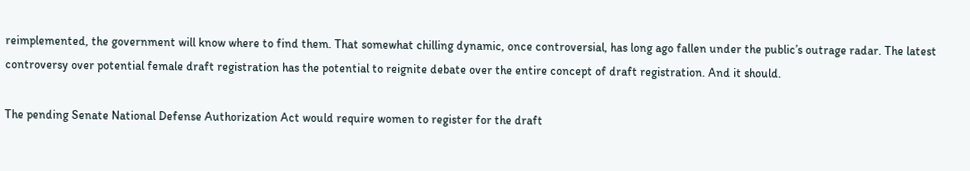reimplemented, the government will know where to find them. That somewhat chilling dynamic, once controversial, has long ago fallen under the public’s outrage radar. The latest controversy over potential female draft registration has the potential to reignite debate over the entire concept of draft registration. And it should.

The pending Senate National Defense Authorization Act would require women to register for the draft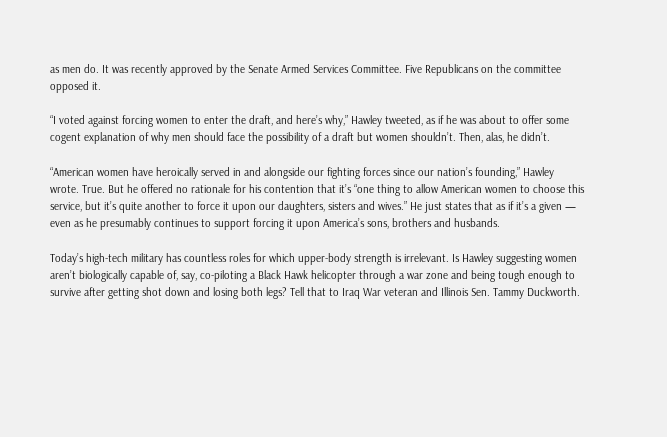as men do. It was recently approved by the Senate Armed Services Committee. Five Republicans on the committee opposed it.

“I voted against forcing women to enter the draft, and here’s why,” Hawley tweeted, as if he was about to offer some cogent explanation of why men should face the possibility of a draft but women shouldn’t. Then, alas, he didn’t.

“American women have heroically served in and alongside our fighting forces since our nation’s founding,” Hawley wrote. True. But he offered no rationale for his contention that it’s “one thing to allow American women to choose this service, but it’s quite another to force it upon our daughters, sisters and wives.” He just states that as if it’s a given — even as he presumably continues to support forcing it upon America’s sons, brothers and husbands.

Today’s high-tech military has countless roles for which upper-body strength is irrelevant. Is Hawley suggesting women aren’t biologically capable of, say, co-piloting a Black Hawk helicopter through a war zone and being tough enough to survive after getting shot down and losing both legs? Tell that to Iraq War veteran and Illinois Sen. Tammy Duckworth.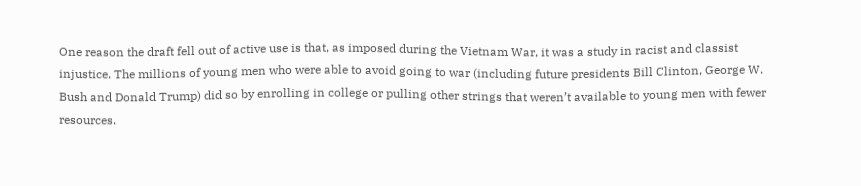One reason the draft fell out of active use is that, as imposed during the Vietnam War, it was a study in racist and classist injustice. The millions of young men who were able to avoid going to war (including future presidents Bill Clinton, George W. Bush and Donald Trump) did so by enrolling in college or pulling other strings that weren’t available to young men with fewer resources.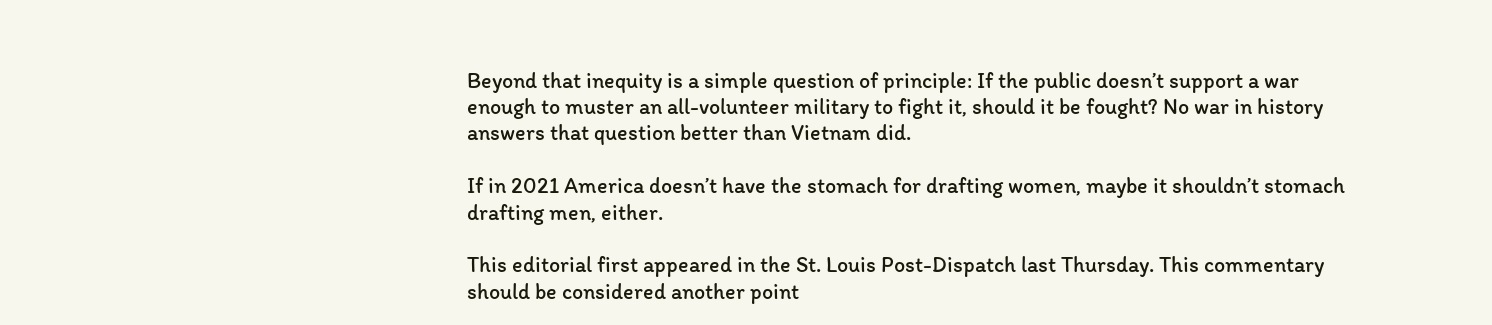Beyond that inequity is a simple question of principle: If the public doesn’t support a war enough to muster an all-volunteer military to fight it, should it be fought? No war in history answers that question better than Vietnam did.

If in 2021 America doesn’t have the stomach for drafting women, maybe it shouldn’t stomach drafting men, either.

This editorial first appeared in the St. Louis Post-Dispatch last Thursday. This commentary should be considered another point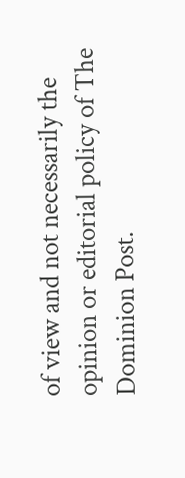of view and not necessarily the opinion or editorial policy of The Dominion Post.